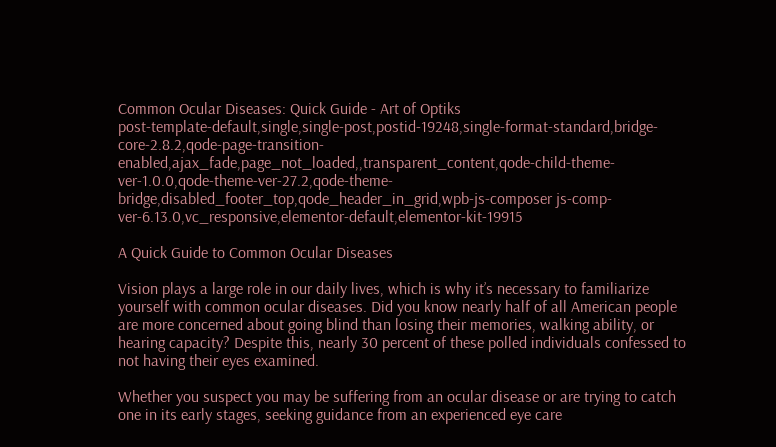Common Ocular Diseases: Quick Guide - Art of Optiks
post-template-default,single,single-post,postid-19248,single-format-standard,bridge-core-2.8.2,qode-page-transition-enabled,ajax_fade,page_not_loaded,,transparent_content,qode-child-theme-ver-1.0.0,qode-theme-ver-27.2,qode-theme-bridge,disabled_footer_top,qode_header_in_grid,wpb-js-composer js-comp-ver-6.13.0,vc_responsive,elementor-default,elementor-kit-19915

A Quick Guide to Common Ocular Diseases

Vision plays a large role in our daily lives, which is why it’s necessary to familiarize yourself with common ocular diseases. Did you know nearly half of all American people are more concerned about going blind than losing their memories, walking ability, or hearing capacity? Despite this, nearly 30 percent of these polled individuals confessed to not having their eyes examined.

Whether you suspect you may be suffering from an ocular disease or are trying to catch one in its early stages, seeking guidance from an experienced eye care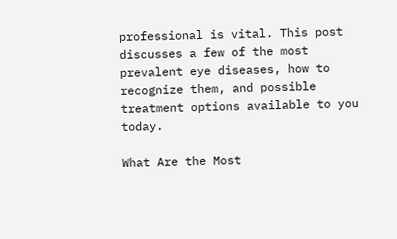professional is vital. This post discusses a few of the most prevalent eye diseases, how to recognize them, and possible treatment options available to you today.

What Are the Most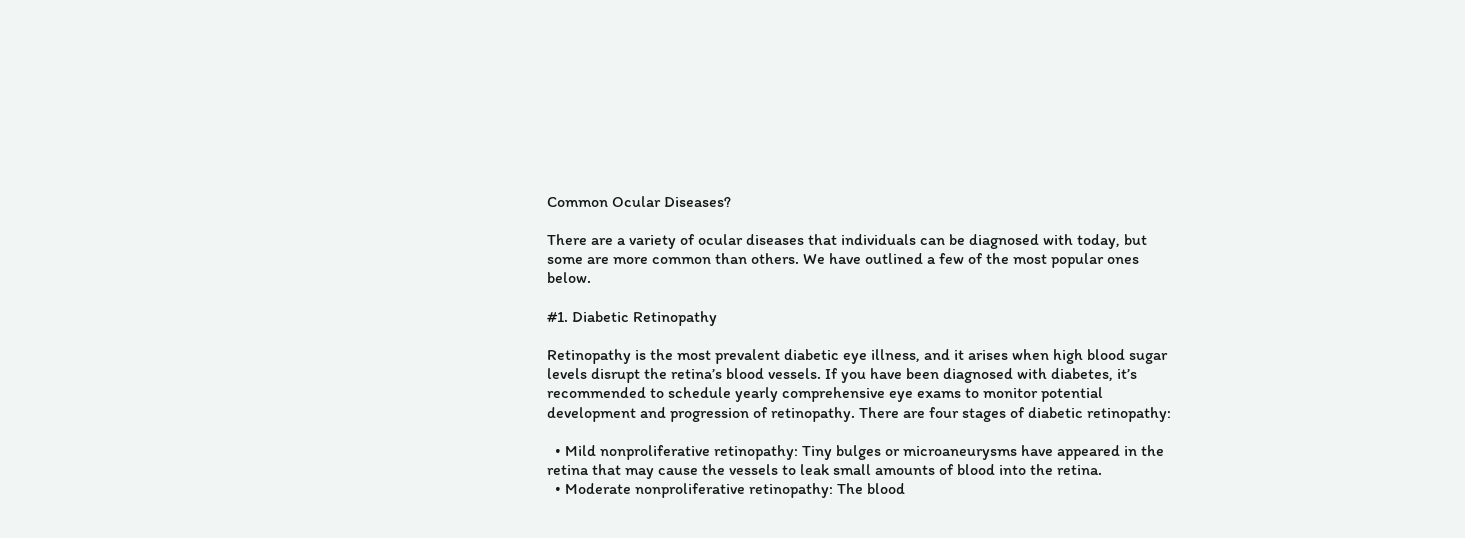Common Ocular Diseases?

There are a variety of ocular diseases that individuals can be diagnosed with today, but some are more common than others. We have outlined a few of the most popular ones below.

#1. Diabetic Retinopathy

Retinopathy is the most prevalent diabetic eye illness, and it arises when high blood sugar levels disrupt the retina’s blood vessels. If you have been diagnosed with diabetes, it’s recommended to schedule yearly comprehensive eye exams to monitor potential development and progression of retinopathy. There are four stages of diabetic retinopathy:

  • Mild nonproliferative retinopathy: Tiny bulges or microaneurysms have appeared in the retina that may cause the vessels to leak small amounts of blood into the retina.
  • Moderate nonproliferative retinopathy: The blood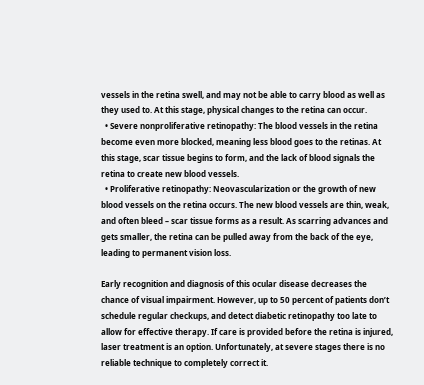vessels in the retina swell, and may not be able to carry blood as well as they used to. At this stage, physical changes to the retina can occur.
  • Severe nonproliferative retinopathy: The blood vessels in the retina become even more blocked, meaning less blood goes to the retinas. At this stage, scar tissue begins to form, and the lack of blood signals the retina to create new blood vessels.
  • Proliferative retinopathy: Neovascularization or the growth of new blood vessels on the retina occurs. The new blood vessels are thin, weak, and often bleed – scar tissue forms as a result. As scarring advances and gets smaller, the retina can be pulled away from the back of the eye, leading to permanent vision loss.

Early recognition and diagnosis of this ocular disease decreases the chance of visual impairment. However, up to 50 percent of patients don’t schedule regular checkups, and detect diabetic retinopathy too late to allow for effective therapy. If care is provided before the retina is injured, laser treatment is an option. Unfortunately, at severe stages there is no reliable technique to completely correct it.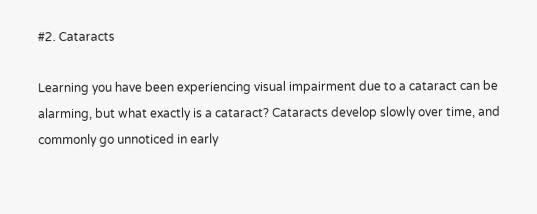#2. Cataracts

Learning you have been experiencing visual impairment due to a cataract can be alarming, but what exactly is a cataract? Cataracts develop slowly over time, and commonly go unnoticed in early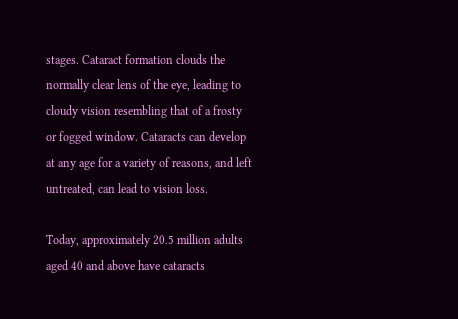stages. Cataract formation clouds the normally clear lens of the eye, leading to cloudy vision resembling that of a frosty or fogged window. Cataracts can develop at any age for a variety of reasons, and left untreated, can lead to vision loss.

Today, approximately 20.5 million adults aged 40 and above have cataracts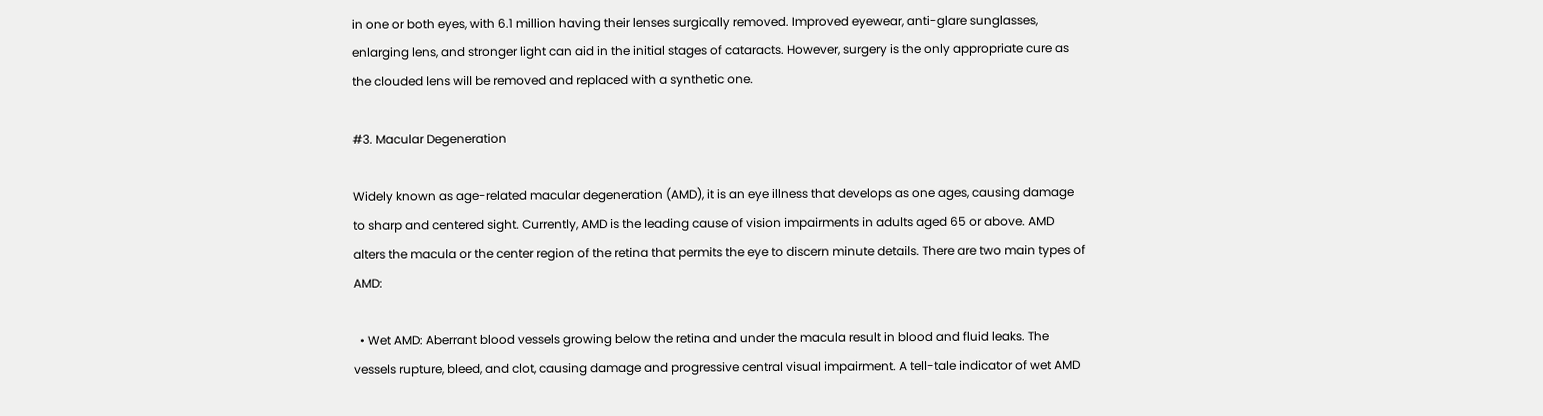in one or both eyes, with 6.1 million having their lenses surgically removed. Improved eyewear, anti-glare sunglasses, enlarging lens, and stronger light can aid in the initial stages of cataracts. However, surgery is the only appropriate cure as the clouded lens will be removed and replaced with a synthetic one.

#3. Macular Degeneration

Widely known as age-related macular degeneration (AMD), it is an eye illness that develops as one ages, causing damage to sharp and centered sight. Currently, AMD is the leading cause of vision impairments in adults aged 65 or above. AMD alters the macula or the center region of the retina that permits the eye to discern minute details. There are two main types of AMD:

  • Wet AMD: Aberrant blood vessels growing below the retina and under the macula result in blood and fluid leaks. The vessels rupture, bleed, and clot, causing damage and progressive central visual impairment. A tell-tale indicator of wet AMD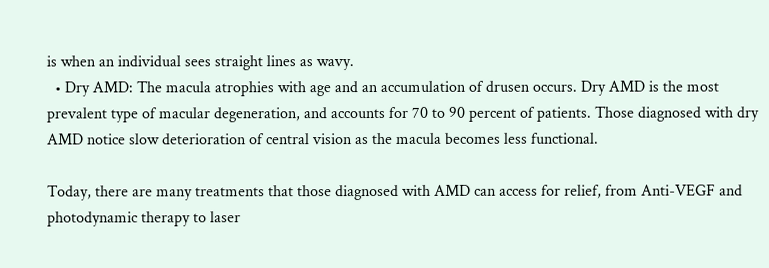is when an individual sees straight lines as wavy.
  • Dry AMD: The macula atrophies with age and an accumulation of drusen occurs. Dry AMD is the most prevalent type of macular degeneration, and accounts for 70 to 90 percent of patients. Those diagnosed with dry AMD notice slow deterioration of central vision as the macula becomes less functional.

Today, there are many treatments that those diagnosed with AMD can access for relief, from Anti-VEGF and photodynamic therapy to laser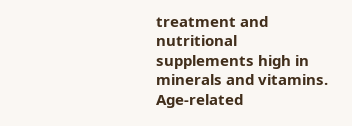treatment and nutritional supplements high in minerals and vitamins. Age-related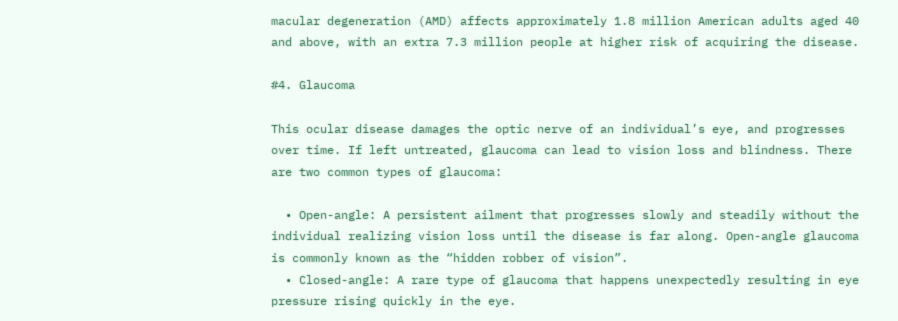macular degeneration (AMD) affects approximately 1.8 million American adults aged 40 and above, with an extra 7.3 million people at higher risk of acquiring the disease.

#4. Glaucoma

This ocular disease damages the optic nerve of an individual’s eye, and progresses over time. If left untreated, glaucoma can lead to vision loss and blindness. There are two common types of glaucoma:

  • Open-angle: A persistent ailment that progresses slowly and steadily without the individual realizing vision loss until the disease is far along. Open-angle glaucoma is commonly known as the “hidden robber of vision”.
  • Closed-angle: A rare type of glaucoma that happens unexpectedly resulting in eye pressure rising quickly in the eye.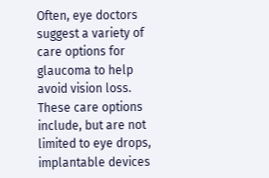Often, eye doctors suggest a variety of care options for glaucoma to help avoid vision loss. These care options include, but are not limited to eye drops, implantable devices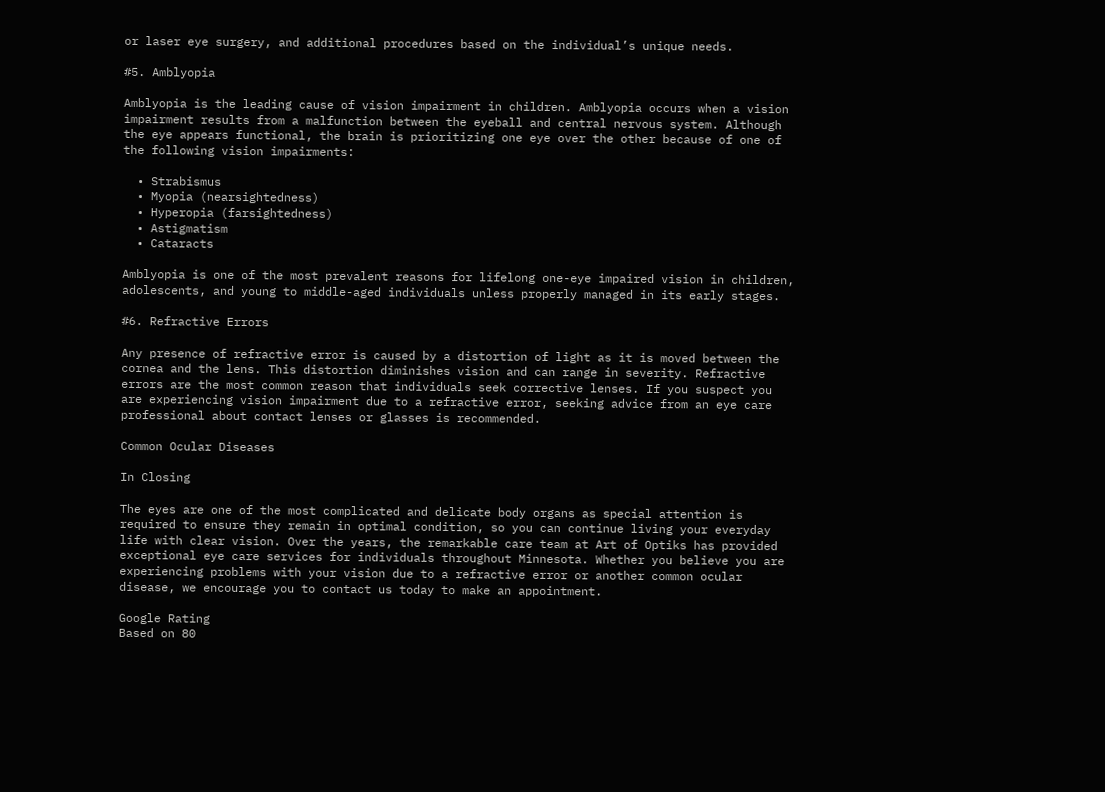or laser eye surgery, and additional procedures based on the individual’s unique needs.

#5. Amblyopia

Amblyopia is the leading cause of vision impairment in children. Amblyopia occurs when a vision impairment results from a malfunction between the eyeball and central nervous system. Although the eye appears functional, the brain is prioritizing one eye over the other because of one of the following vision impairments:

  • Strabismus
  • Myopia (nearsightedness)
  • Hyperopia (farsightedness)
  • Astigmatism
  • Cataracts

Amblyopia is one of the most prevalent reasons for lifelong one-eye impaired vision in children, adolescents, and young to middle-aged individuals unless properly managed in its early stages.

#6. Refractive Errors

Any presence of refractive error is caused by a distortion of light as it is moved between the cornea and the lens. This distortion diminishes vision and can range in severity. Refractive errors are the most common reason that individuals seek corrective lenses. If you suspect you are experiencing vision impairment due to a refractive error, seeking advice from an eye care professional about contact lenses or glasses is recommended.

Common Ocular Diseases

In Closing

The eyes are one of the most complicated and delicate body organs as special attention is required to ensure they remain in optimal condition, so you can continue living your everyday life with clear vision. Over the years, the remarkable care team at Art of Optiks has provided exceptional eye care services for individuals throughout Minnesota. Whether you believe you are experiencing problems with your vision due to a refractive error or another common ocular disease, we encourage you to contact us today to make an appointment.

Google Rating
Based on 80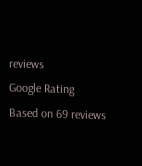reviews
Google Rating
Based on 69 reviews